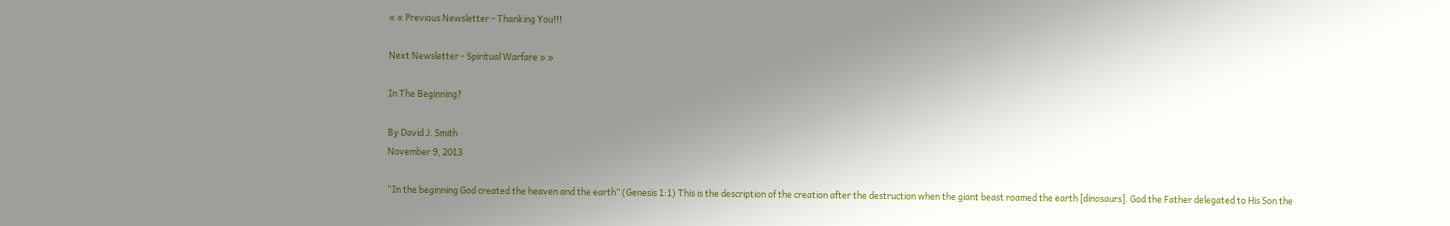« « Previous Newsletter - Thanking You!!!

Next Newsletter - Spiritual Warfare » »

In The Beginning?

By David J. Smith
November 9, 2013

“In the beginning God created the heaven and the earth” (Genesis 1:1) This is the description of the creation after the destruction when the giant beast roamed the earth [dinosaurs]. God the Father delegated to His Son the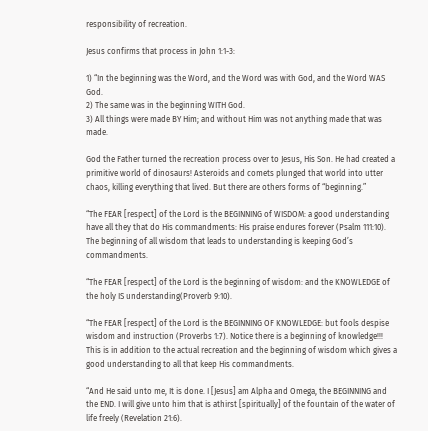responsibility of recreation.

Jesus confirms that process in John 1:1-3:

1) “In the beginning was the Word, and the Word was with God, and the Word WAS God.
2) The same was in the beginning WITH God.
3) All things were made BY Him; and without Him was not anything made that was made.

God the Father turned the recreation process over to Jesus, His Son. He had created a primitive world of dinosaurs! Asteroids and comets plunged that world into utter chaos, killing everything that lived. But there are others forms of “beginning.”

“The FEAR [respect] of the Lord is the BEGINNING of WISDOM: a good understanding have all they that do His commandments: His praise endures forever (Psalm 111:10). The beginning of all wisdom that leads to understanding is keeping God’s commandments.

“The FEAR [respect] of the Lord is the beginning of wisdom: and the KNOWLEDGE of the holy IS understanding(Proverb 9:10).

“The FEAR [respect] of the Lord is the BEGINNING OF KNOWLEDGE: but fools despise wisdom and instruction (Proverbs 1:7). Notice there is a beginning of knowledge!!! This is in addition to the actual recreation and the beginning of wisdom which gives a good understanding to all that keep His commandments.

“And He said unto me, It is done. I [Jesus] am Alpha and Omega, the BEGINNING and the END. I will give unto him that is athirst [spiritually] of the fountain of the water of life freely (Revelation 21:6).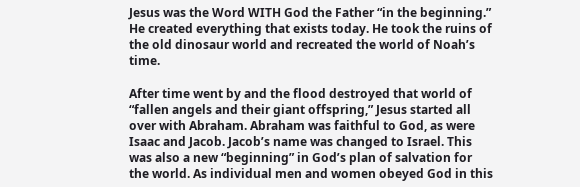Jesus was the Word WITH God the Father “in the beginning.” He created everything that exists today. He took the ruins of the old dinosaur world and recreated the world of Noah’s time.

After time went by and the flood destroyed that world of “fallen angels and their giant offspring,” Jesus started all over with Abraham. Abraham was faithful to God, as were Isaac and Jacob. Jacob’s name was changed to Israel. This was also a new “beginning” in God’s plan of salvation for the world. As individual men and women obeyed God in this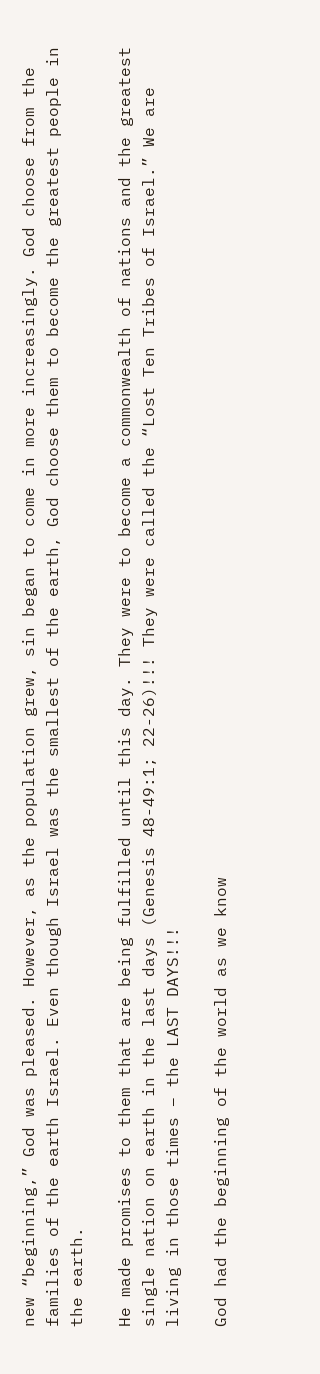new “beginning,” God was pleased. However, as the population grew, sin began to come in more increasingly. God choose from the families of the earth Israel. Even though Israel was the smallest of the earth, God choose them to become the greatest people in the earth.

He made promises to them that are being fulfilled until this day. They were to become a commonwealth of nations and the greatest single nation on earth in the last days (Genesis 48-49:1; 22-26)!!! They were called the “Lost Ten Tribes of Israel.” We are living in those times – the LAST DAYS!!!

God had the beginning of the world as we know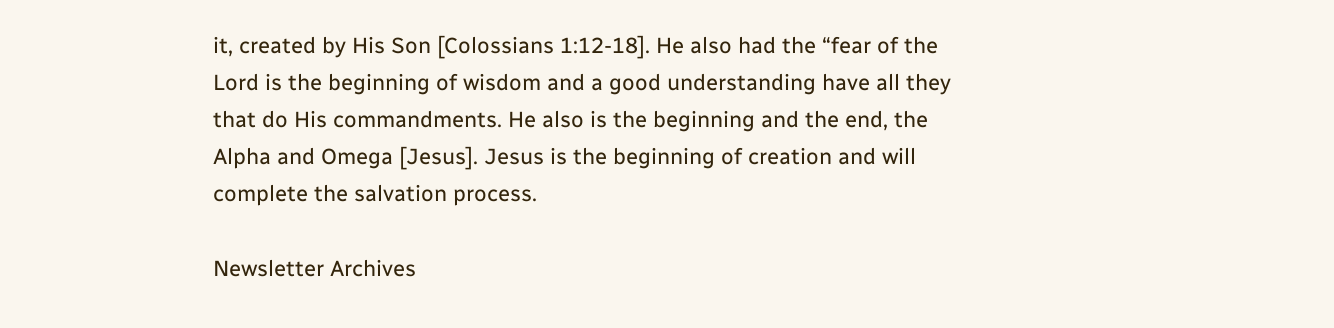it, created by His Son [Colossians 1:12-18]. He also had the “fear of the Lord is the beginning of wisdom and a good understanding have all they that do His commandments. He also is the beginning and the end, the Alpha and Omega [Jesus]. Jesus is the beginning of creation and will complete the salvation process.

Newsletter Archives